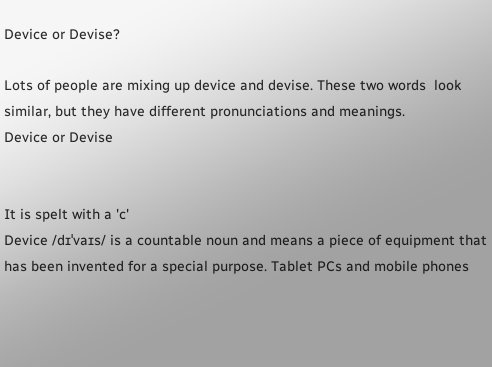Device or Devise?

Lots of people are mixing up device and devise. These two words  look similar, but they have different pronunciations and meanings.
Device or Devise


It is spelt with a 'c'
Device /dɪˈvaɪs/ is a countable noun and means a piece of equipment that has been invented for a special purpose. Tablet PCs and mobile phones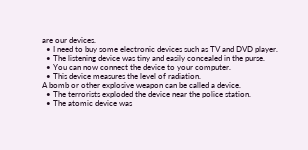are our devices.
  • I need to buy some electronic devices such as TV and DVD player.
  • The listening device was tiny and easily concealed in the purse.
  • You can now connect the device to your computer.
  • This device measures the level of radiation.
A bomb or other explosive weapon can be called a device.
  • The terrorists exploded the device near the police station.
  • The atomic device was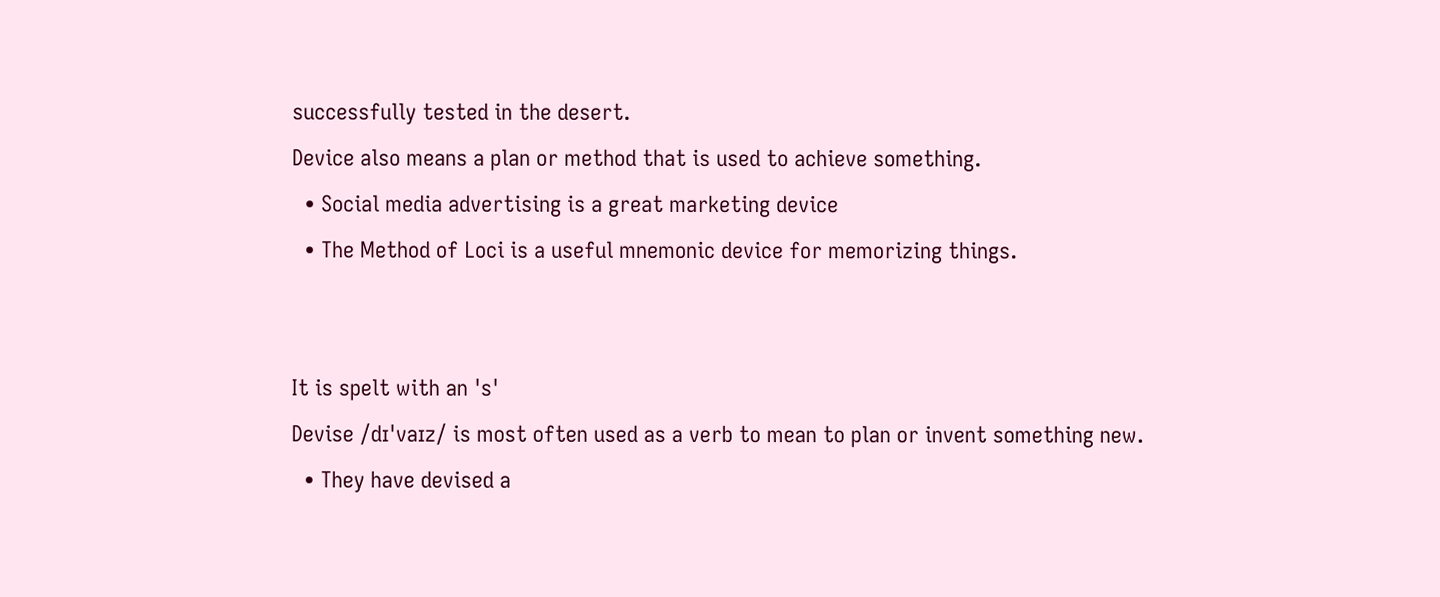successfully tested in the desert.
Device also means a plan or method that is used to achieve something.
  • Social media advertising is a great marketing device
  • The Method of Loci is a useful mnemonic device for memorizing things.


It is spelt with an 's'
Devise /dɪˈvaɪz/ is most often used as a verb to mean to plan or invent something new.
  • They have devised a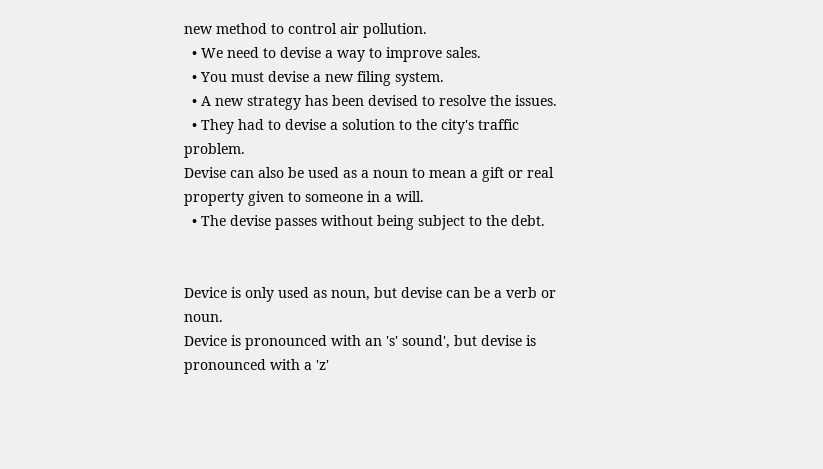new method to control air pollution.
  • We need to devise a way to improve sales.
  • You must devise a new filing system.
  • A new strategy has been devised to resolve the issues.
  • They had to devise a solution to the city's traffic problem.
Devise can also be used as a noun to mean a gift or real property given to someone in a will.
  • The devise passes without being subject to the debt.


Device is only used as noun, but devise can be a verb or noun.
Device is pronounced with an 's' sound', but devise is pronounced with a 'z'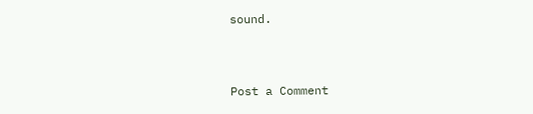sound.


Post a Comment